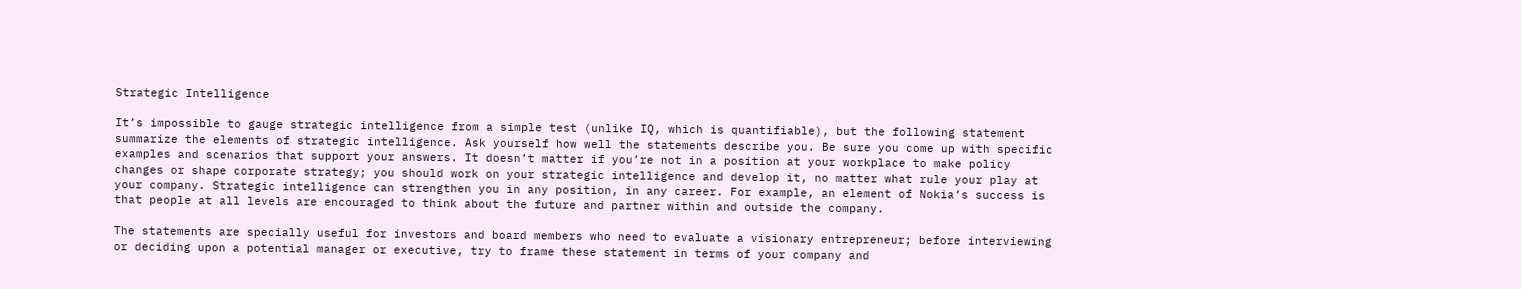Strategic Intelligence

It’s impossible to gauge strategic intelligence from a simple test (unlike IQ, which is quantifiable), but the following statement summarize the elements of strategic intelligence. Ask yourself how well the statements describe you. Be sure you come up with specific examples and scenarios that support your answers. It doesn’t matter if you’re not in a position at your workplace to make policy changes or shape corporate strategy; you should work on your strategic intelligence and develop it, no matter what rule your play at your company. Strategic intelligence can strengthen you in any position, in any career. For example, an element of Nokia’s success is that people at all levels are encouraged to think about the future and partner within and outside the company.

The statements are specially useful for investors and board members who need to evaluate a visionary entrepreneur; before interviewing or deciding upon a potential manager or executive, try to frame these statement in terms of your company and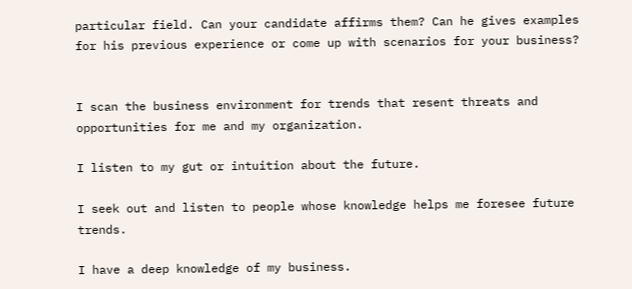particular field. Can your candidate affirms them? Can he gives examples for his previous experience or come up with scenarios for your business?


I scan the business environment for trends that resent threats and opportunities for me and my organization.

I listen to my gut or intuition about the future.

I seek out and listen to people whose knowledge helps me foresee future trends.

I have a deep knowledge of my business.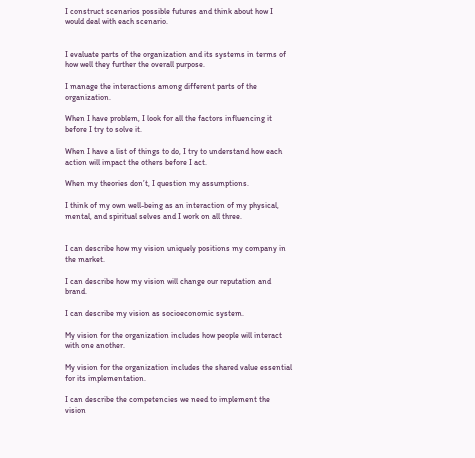I construct scenarios possible futures and think about how I would deal with each scenario.


I evaluate parts of the organization and its systems in terms of how well they further the overall purpose.

I manage the interactions among different parts of the organization.

When I have problem, I look for all the factors influencing it before I try to solve it.

When I have a list of things to do, I try to understand how each action will impact the others before I act.

When my theories don’t, I question my assumptions.

I think of my own well-being as an interaction of my physical, mental, and spiritual selves and I work on all three.


I can describe how my vision uniquely positions my company in the market.

I can describe how my vision will change our reputation and brand.

I can describe my vision as socioeconomic system.

My vision for the organization includes how people will interact with one another.

My vision for the organization includes the shared value essential for its implementation.

I can describe the competencies we need to implement the vision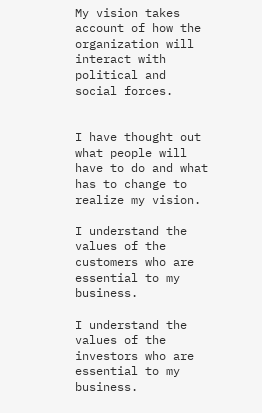My vision takes account of how the organization will interact with political and social forces.


I have thought out what people will have to do and what has to change to realize my vision.

I understand the values of the customers who are essential to my business.

I understand the values of the investors who are essential to my business.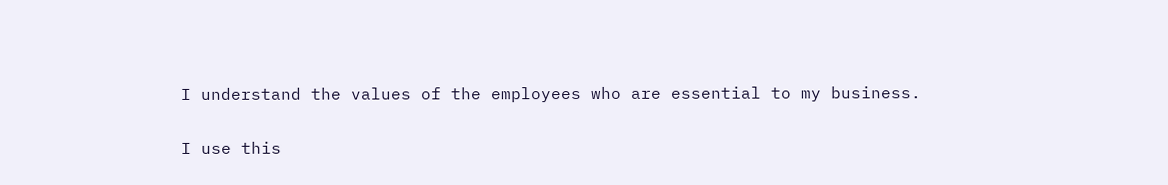I understand the values of the employees who are essential to my business.

I use this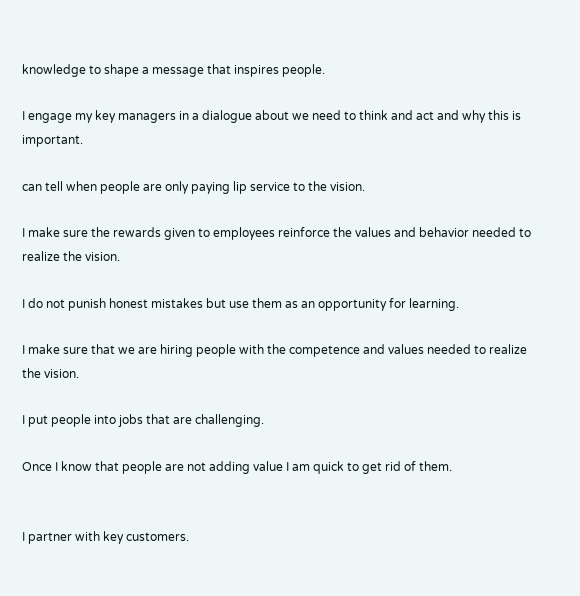knowledge to shape a message that inspires people.

I engage my key managers in a dialogue about we need to think and act and why this is important.

can tell when people are only paying lip service to the vision.

I make sure the rewards given to employees reinforce the values and behavior needed to realize the vision.

I do not punish honest mistakes but use them as an opportunity for learning.

I make sure that we are hiring people with the competence and values needed to realize the vision.

I put people into jobs that are challenging.

Once I know that people are not adding value I am quick to get rid of them.


I partner with key customers.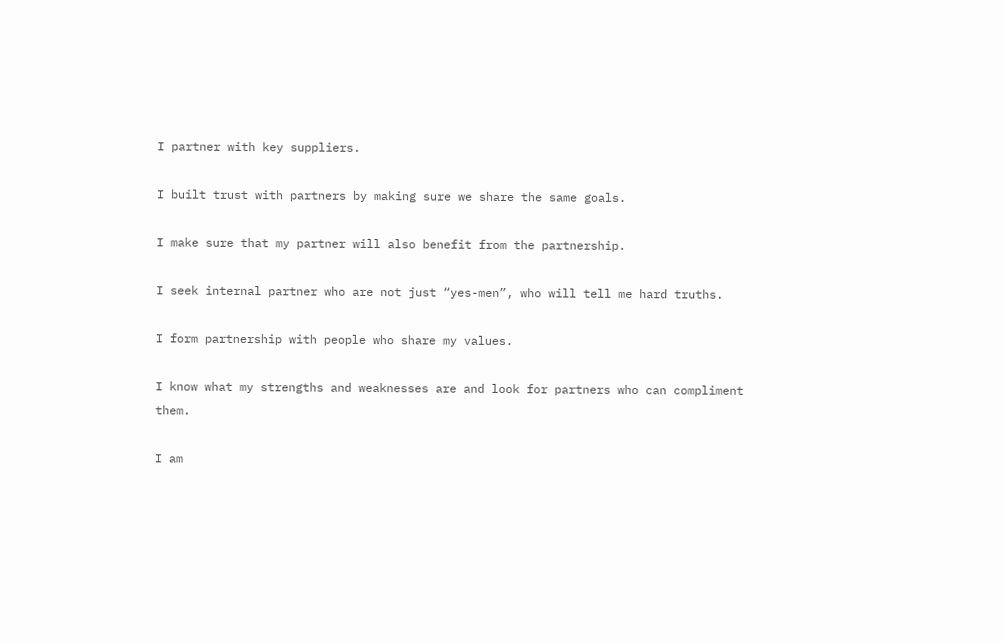I partner with key suppliers.

I built trust with partners by making sure we share the same goals.

I make sure that my partner will also benefit from the partnership.

I seek internal partner who are not just “yes-men”, who will tell me hard truths.

I form partnership with people who share my values.

I know what my strengths and weaknesses are and look for partners who can compliment them.

I am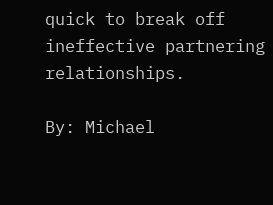quick to break off ineffective partnering relationships.

By: Michael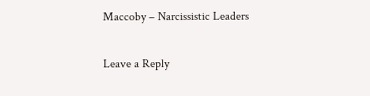Maccoby – Narcissistic Leaders

Leave a Reply